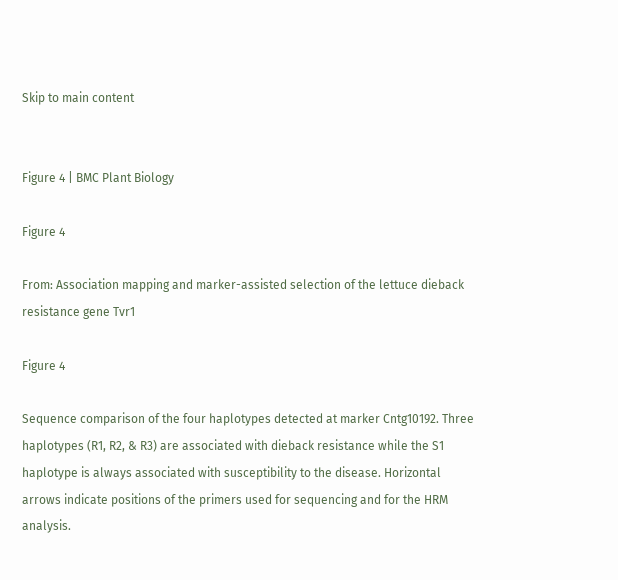Skip to main content


Figure 4 | BMC Plant Biology

Figure 4

From: Association mapping and marker-assisted selection of the lettuce dieback resistance gene Tvr1

Figure 4

Sequence comparison of the four haplotypes detected at marker Cntg10192. Three haplotypes (R1, R2, & R3) are associated with dieback resistance while the S1 haplotype is always associated with susceptibility to the disease. Horizontal arrows indicate positions of the primers used for sequencing and for the HRM analysis.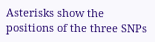Asterisks show the positions of the three SNPs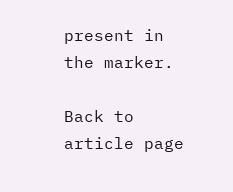present in the marker.

Back to article page